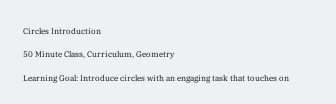Circles Introduction

50 Minute Class, Curriculum, Geometry

Learning Goal: Introduce circles with an engaging task that touches on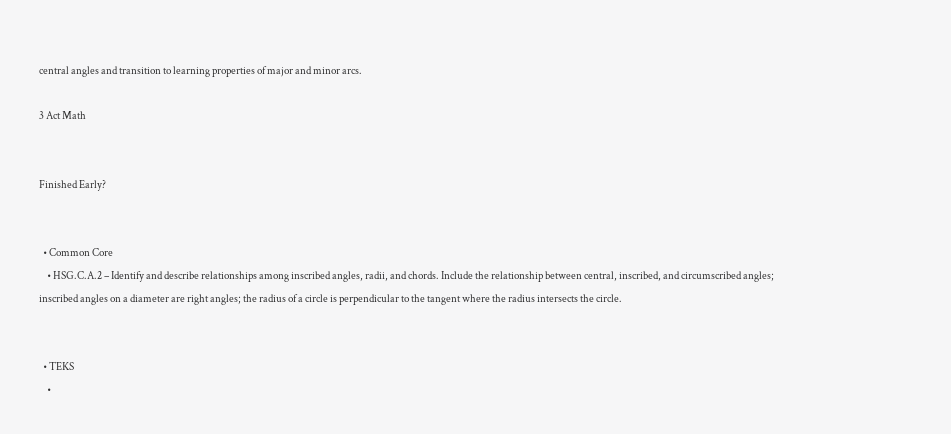central angles and transition to learning properties of major and minor arcs.

3 Act Math


Finished Early?


  • Common Core
    • HSG.C.A.2 – Identify and describe relationships among inscribed angles, radii, and chords. Include the relationship between central, inscribed, and circumscribed angles; inscribed angles on a diameter are right angles; the radius of a circle is perpendicular to the tangent where the radius intersects the circle.


  • TEKS
    •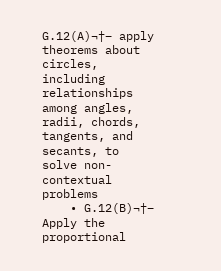G.12(A)¬†– apply theorems about circles, including relationships among angles, radii, chords, tangents, and secants, to solve non-contextual problems
    • G.12(B)¬†– Apply the proportional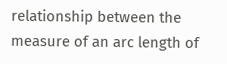relationship between the measure of an arc length of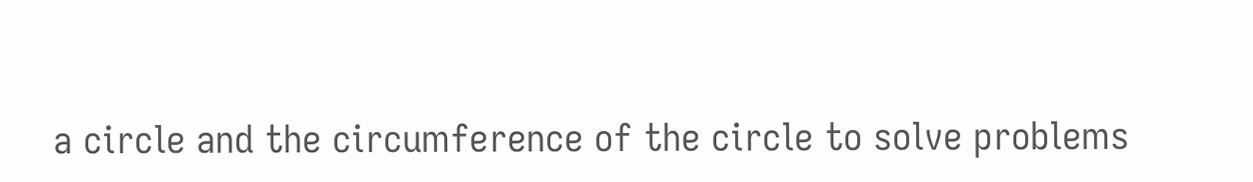a circle and the circumference of the circle to solve problems